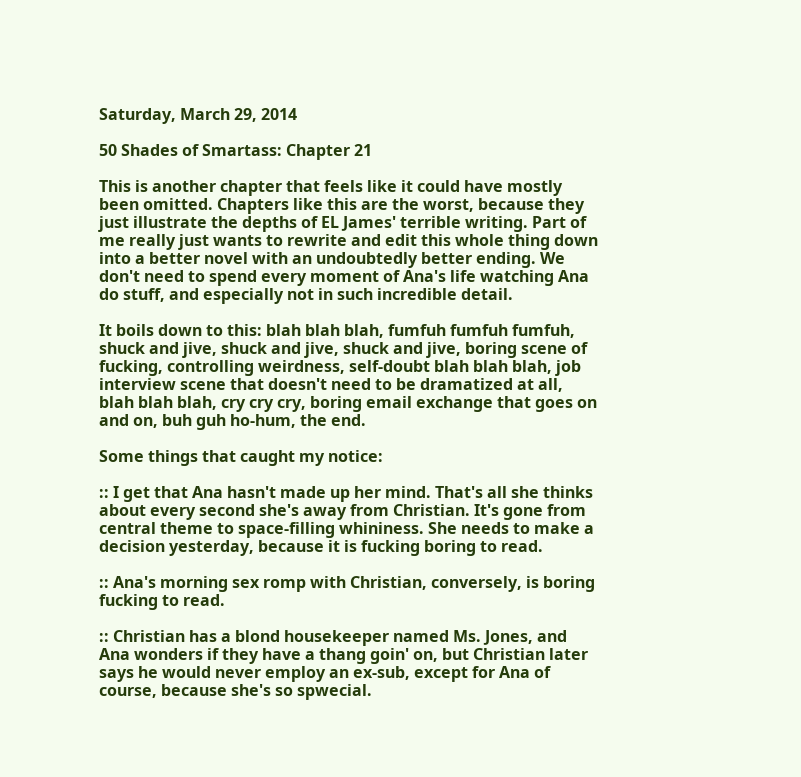Saturday, March 29, 2014

50 Shades of Smartass: Chapter 21

This is another chapter that feels like it could have mostly been omitted. Chapters like this are the worst, because they just illustrate the depths of EL James' terrible writing. Part of me really just wants to rewrite and edit this whole thing down into a better novel with an undoubtedly better ending. We don't need to spend every moment of Ana's life watching Ana do stuff, and especially not in such incredible detail.

It boils down to this: blah blah blah, fumfuh fumfuh fumfuh, shuck and jive, shuck and jive, shuck and jive, boring scene of fucking, controlling weirdness, self-doubt blah blah blah, job interview scene that doesn't need to be dramatized at all, blah blah blah, cry cry cry, boring email exchange that goes on and on, buh guh ho-hum, the end.

Some things that caught my notice:

:: I get that Ana hasn't made up her mind. That's all she thinks about every second she's away from Christian. It's gone from central theme to space-filling whininess. She needs to make a decision yesterday, because it is fucking boring to read.

:: Ana's morning sex romp with Christian, conversely, is boring fucking to read.

:: Christian has a blond housekeeper named Ms. Jones, and Ana wonders if they have a thang goin' on, but Christian later says he would never employ an ex-sub, except for Ana of course, because she's so spwecial.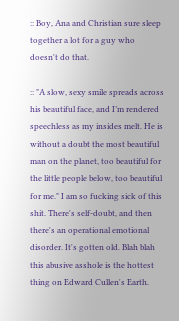:: Boy, Ana and Christian sure sleep together a lot for a guy who doesn't do that.

:: "A slow, sexy smile spreads across his beautiful face, and I’m rendered speechless as my insides melt. He is without a doubt the most beautiful man on the planet, too beautiful for the little people below, too beautiful for me." I am so fucking sick of this shit. There's self-doubt, and then there's an operational emotional disorder. It's gotten old. Blah blah this abusive asshole is the hottest thing on Edward Cullen's Earth.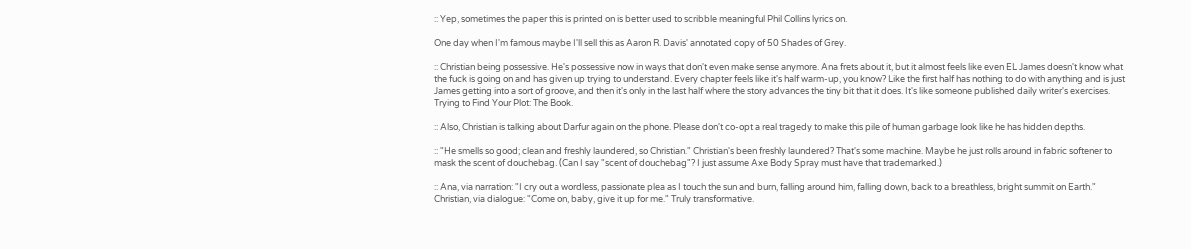:: Yep, sometimes the paper this is printed on is better used to scribble meaningful Phil Collins lyrics on.

One day when I'm famous maybe I'll sell this as Aaron R. Davis' annotated copy of 50 Shades of Grey.

:: Christian being possessive. He's possessive now in ways that don't even make sense anymore. Ana frets about it, but it almost feels like even EL James doesn't know what the fuck is going on and has given up trying to understand. Every chapter feels like it's half warm-up, you know? Like the first half has nothing to do with anything and is just James getting into a sort of groove, and then it's only in the last half where the story advances the tiny bit that it does. It's like someone published daily writer's exercises. Trying to Find Your Plot: The Book.

:: Also, Christian is talking about Darfur again on the phone. Please don't co-opt a real tragedy to make this pile of human garbage look like he has hidden depths.

:: "He smells so good; clean and freshly laundered, so Christian." Christian's been freshly laundered? That's some machine. Maybe he just rolls around in fabric softener to mask the scent of douchebag. (Can I say "scent of douchebag"? I just assume Axe Body Spray must have that trademarked.)

:: Ana, via narration: "I cry out a wordless, passionate plea as I touch the sun and burn, falling around him, falling down, back to a breathless, bright summit on Earth." Christian, via dialogue: "Come on, baby, give it up for me." Truly transformative.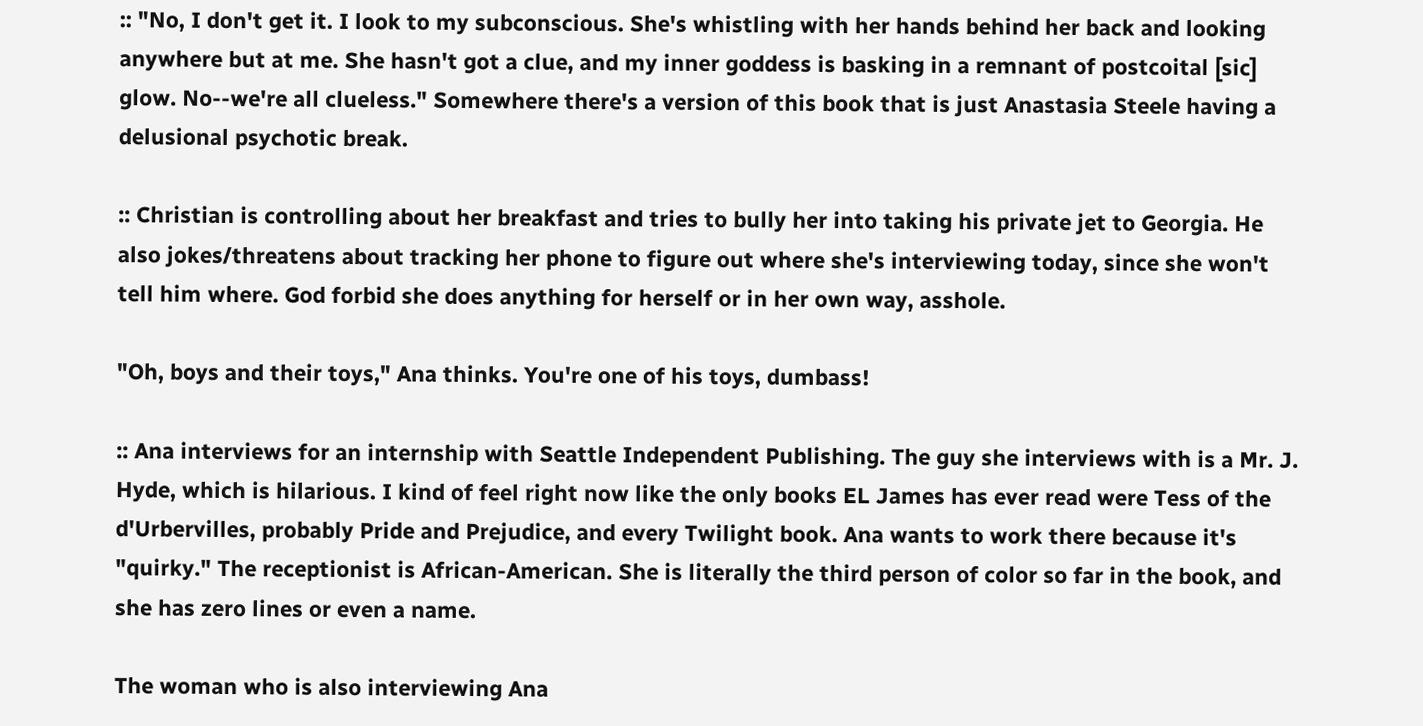:: "No, I don't get it. I look to my subconscious. She's whistling with her hands behind her back and looking anywhere but at me. She hasn't got a clue, and my inner goddess is basking in a remnant of postcoital [sic] glow. No--we're all clueless." Somewhere there's a version of this book that is just Anastasia Steele having a delusional psychotic break.

:: Christian is controlling about her breakfast and tries to bully her into taking his private jet to Georgia. He also jokes/threatens about tracking her phone to figure out where she's interviewing today, since she won't tell him where. God forbid she does anything for herself or in her own way, asshole.

"Oh, boys and their toys," Ana thinks. You're one of his toys, dumbass!

:: Ana interviews for an internship with Seattle Independent Publishing. The guy she interviews with is a Mr. J. Hyde, which is hilarious. I kind of feel right now like the only books EL James has ever read were Tess of the d'Urbervilles, probably Pride and Prejudice, and every Twilight book. Ana wants to work there because it's "quirky." The receptionist is African-American. She is literally the third person of color so far in the book, and she has zero lines or even a name.

The woman who is also interviewing Ana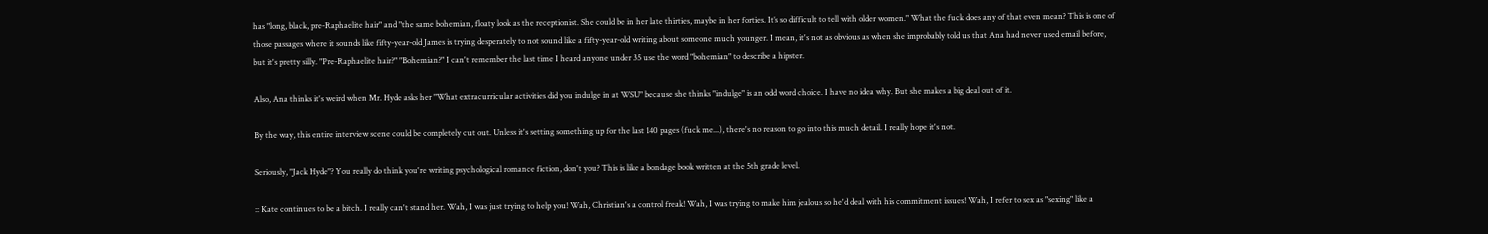has "long, black, pre-Raphaelite hair" and "the same bohemian, floaty look as the receptionist. She could be in her late thirties, maybe in her forties. It’s so difficult to tell with older women." What the fuck does any of that even mean? This is one of those passages where it sounds like fifty-year-old James is trying desperately to not sound like a fifty-year-old writing about someone much younger. I mean, it's not as obvious as when she improbably told us that Ana had never used email before, but it's pretty silly. "Pre-Raphaelite hair?" "Bohemian?" I can't remember the last time I heard anyone under 35 use the word "bohemian" to describe a hipster.

Also, Ana thinks it's weird when Mr. Hyde asks her "What extracurricular activities did you indulge in at WSU" because she thinks "indulge" is an odd word choice. I have no idea why. But she makes a big deal out of it.

By the way, this entire interview scene could be completely cut out. Unless it's setting something up for the last 140 pages (fuck me...), there's no reason to go into this much detail. I really hope it's not.

Seriously, "Jack Hyde"? You really do think you're writing psychological romance fiction, don't you? This is like a bondage book written at the 5th grade level.

:: Kate continues to be a bitch. I really can't stand her. Wah, I was just trying to help you! Wah, Christian's a control freak! Wah, I was trying to make him jealous so he'd deal with his commitment issues! Wah, I refer to sex as "sexing" like a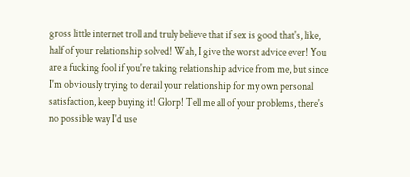gross little internet troll and truly believe that if sex is good that's, like, half of your relationship solved! Wah, I give the worst advice ever! You are a fucking fool if you're taking relationship advice from me, but since I'm obviously trying to derail your relationship for my own personal satisfaction, keep buying it! Glorp! Tell me all of your problems, there's no possible way I'd use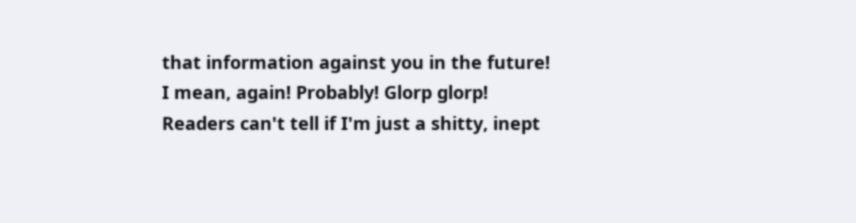that information against you in the future! I mean, again! Probably! Glorp glorp! Readers can't tell if I'm just a shitty, inept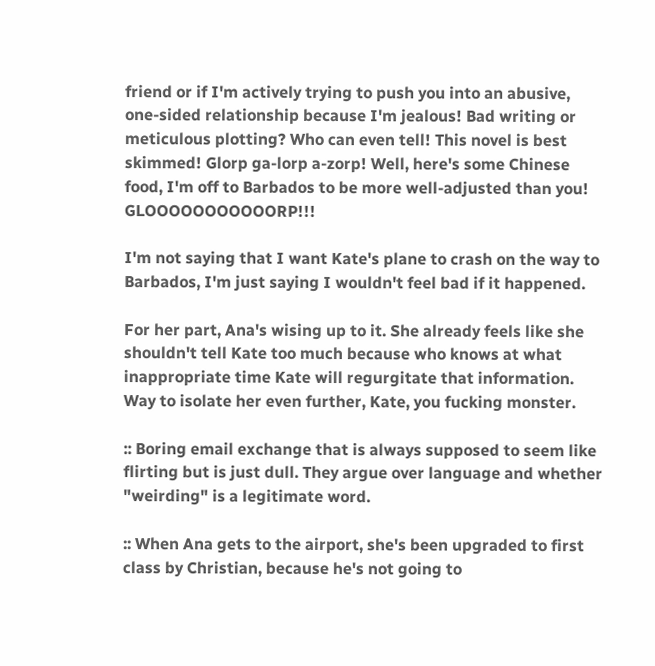friend or if I'm actively trying to push you into an abusive, one-sided relationship because I'm jealous! Bad writing or meticulous plotting? Who can even tell! This novel is best skimmed! Glorp ga-lorp a-zorp! Well, here's some Chinese food, I'm off to Barbados to be more well-adjusted than you! GLOOOOOOOOOOORP!!!

I'm not saying that I want Kate's plane to crash on the way to Barbados, I'm just saying I wouldn't feel bad if it happened.

For her part, Ana's wising up to it. She already feels like she shouldn't tell Kate too much because who knows at what inappropriate time Kate will regurgitate that information. Way to isolate her even further, Kate, you fucking monster.

:: Boring email exchange that is always supposed to seem like flirting but is just dull. They argue over language and whether "weirding" is a legitimate word.

:: When Ana gets to the airport, she's been upgraded to first class by Christian, because he's not going to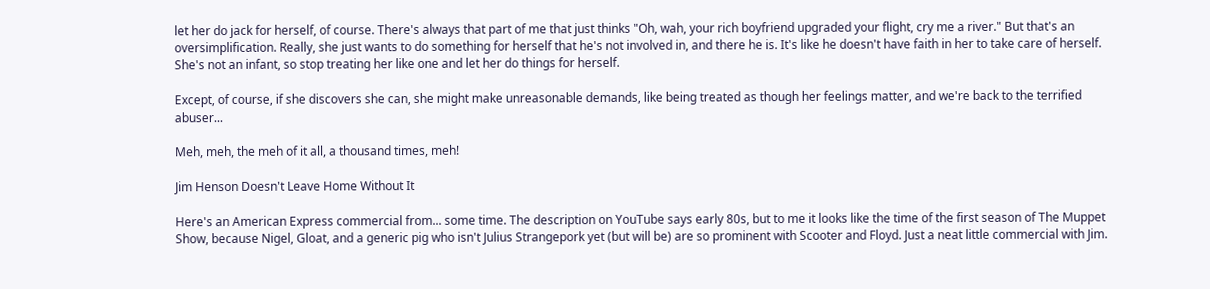let her do jack for herself, of course. There's always that part of me that just thinks "Oh, wah, your rich boyfriend upgraded your flight, cry me a river." But that's an oversimplification. Really, she just wants to do something for herself that he's not involved in, and there he is. It's like he doesn't have faith in her to take care of herself. She's not an infant, so stop treating her like one and let her do things for herself.

Except, of course, if she discovers she can, she might make unreasonable demands, like being treated as though her feelings matter, and we're back to the terrified abuser...

Meh, meh, the meh of it all, a thousand times, meh!

Jim Henson Doesn't Leave Home Without It

Here's an American Express commercial from... some time. The description on YouTube says early 80s, but to me it looks like the time of the first season of The Muppet Show, because Nigel, Gloat, and a generic pig who isn't Julius Strangepork yet (but will be) are so prominent with Scooter and Floyd. Just a neat little commercial with Jim.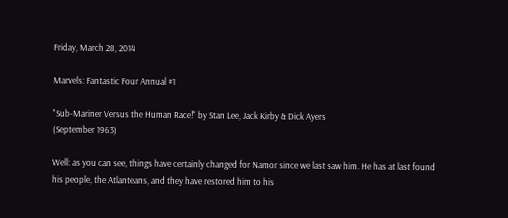Friday, March 28, 2014

Marvels: Fantastic Four Annual #1

"Sub-Mariner Versus the Human Race!" by Stan Lee, Jack Kirby & Dick Ayers
(September 1963)

Well: as you can see, things have certainly changed for Namor since we last saw him. He has at last found his people, the Atlanteans, and they have restored him to his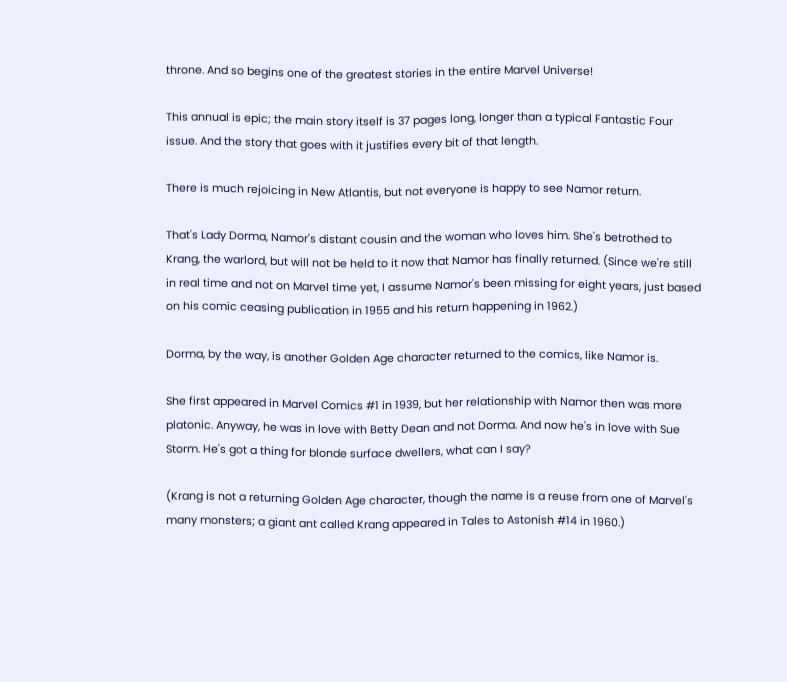throne. And so begins one of the greatest stories in the entire Marvel Universe!

This annual is epic; the main story itself is 37 pages long, longer than a typical Fantastic Four issue. And the story that goes with it justifies every bit of that length.

There is much rejoicing in New Atlantis, but not everyone is happy to see Namor return.

That's Lady Dorma, Namor's distant cousin and the woman who loves him. She's betrothed to Krang, the warlord, but will not be held to it now that Namor has finally returned. (Since we're still in real time and not on Marvel time yet, I assume Namor's been missing for eight years, just based on his comic ceasing publication in 1955 and his return happening in 1962.)

Dorma, by the way, is another Golden Age character returned to the comics, like Namor is.

She first appeared in Marvel Comics #1 in 1939, but her relationship with Namor then was more platonic. Anyway, he was in love with Betty Dean and not Dorma. And now he's in love with Sue Storm. He's got a thing for blonde surface dwellers, what can I say?

(Krang is not a returning Golden Age character, though the name is a reuse from one of Marvel's many monsters; a giant ant called Krang appeared in Tales to Astonish #14 in 1960.)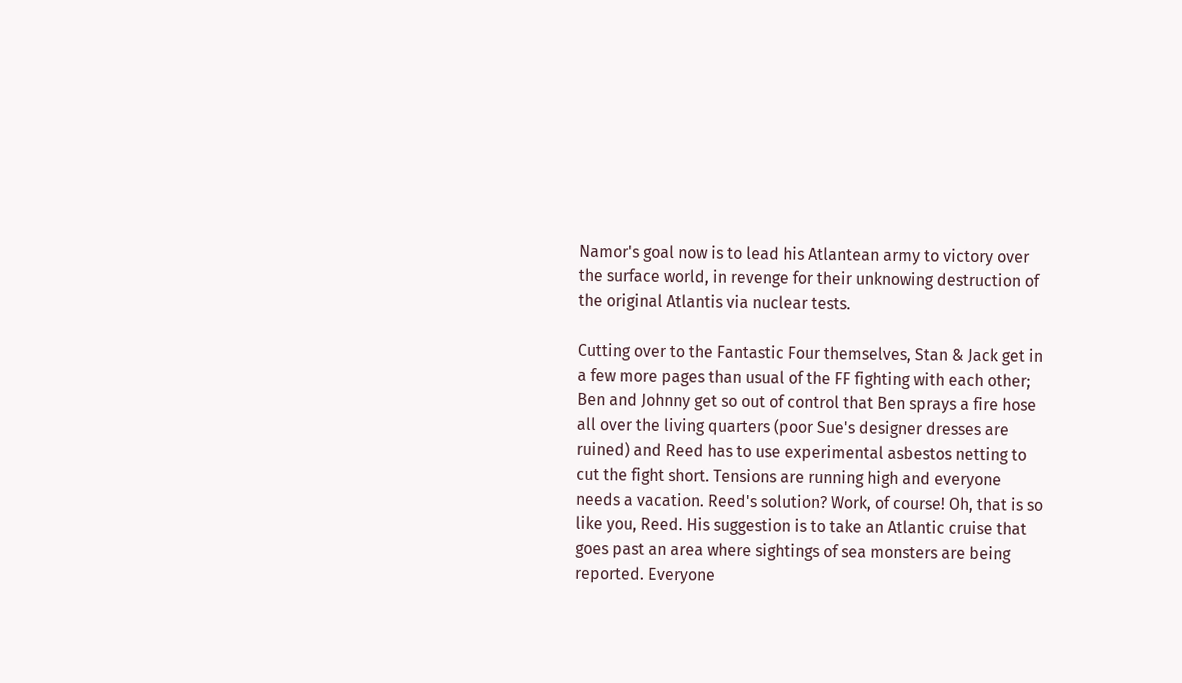Namor's goal now is to lead his Atlantean army to victory over the surface world, in revenge for their unknowing destruction of the original Atlantis via nuclear tests.

Cutting over to the Fantastic Four themselves, Stan & Jack get in a few more pages than usual of the FF fighting with each other; Ben and Johnny get so out of control that Ben sprays a fire hose all over the living quarters (poor Sue's designer dresses are ruined) and Reed has to use experimental asbestos netting to cut the fight short. Tensions are running high and everyone needs a vacation. Reed's solution? Work, of course! Oh, that is so like you, Reed. His suggestion is to take an Atlantic cruise that goes past an area where sightings of sea monsters are being reported. Everyone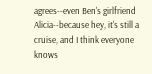agrees--even Ben's girlfriend Alicia--because hey, it's still a cruise, and I think everyone knows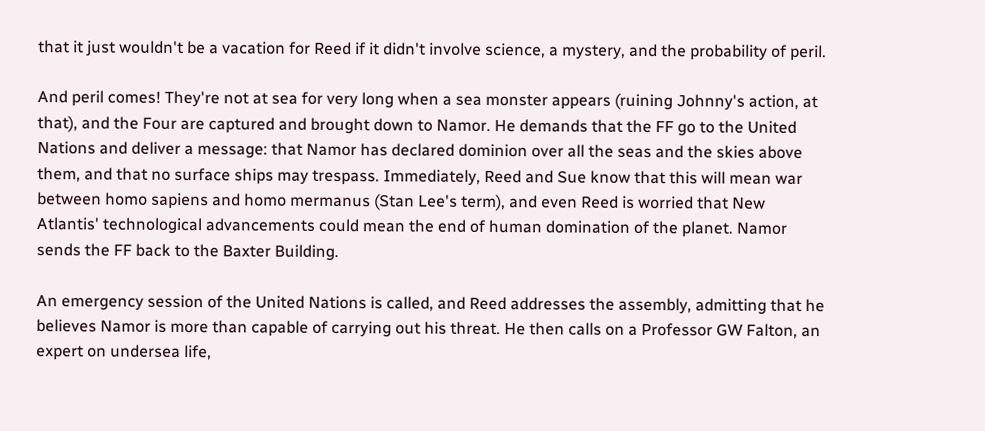that it just wouldn't be a vacation for Reed if it didn't involve science, a mystery, and the probability of peril.

And peril comes! They're not at sea for very long when a sea monster appears (ruining Johnny's action, at that), and the Four are captured and brought down to Namor. He demands that the FF go to the United Nations and deliver a message: that Namor has declared dominion over all the seas and the skies above them, and that no surface ships may trespass. Immediately, Reed and Sue know that this will mean war between homo sapiens and homo mermanus (Stan Lee's term), and even Reed is worried that New Atlantis' technological advancements could mean the end of human domination of the planet. Namor sends the FF back to the Baxter Building.

An emergency session of the United Nations is called, and Reed addresses the assembly, admitting that he believes Namor is more than capable of carrying out his threat. He then calls on a Professor GW Falton, an expert on undersea life,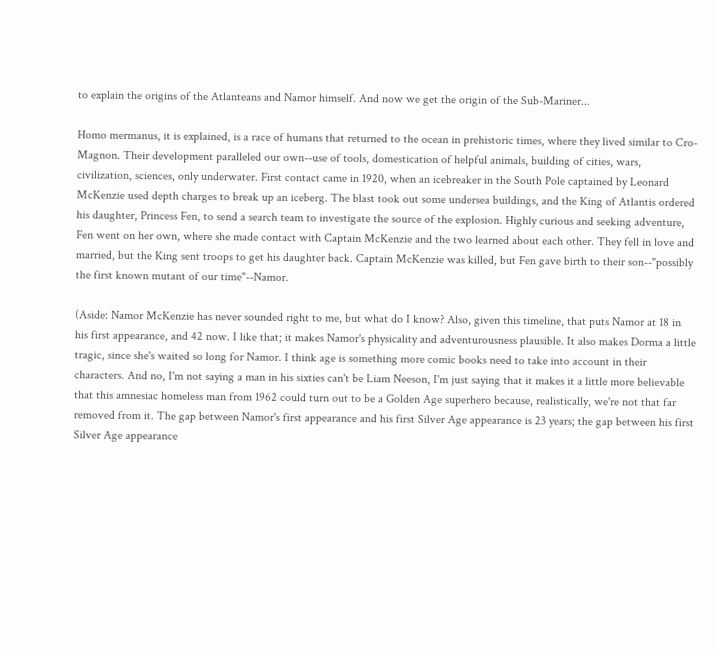to explain the origins of the Atlanteans and Namor himself. And now we get the origin of the Sub-Mariner...

Homo mermanus, it is explained, is a race of humans that returned to the ocean in prehistoric times, where they lived similar to Cro-Magnon. Their development paralleled our own--use of tools, domestication of helpful animals, building of cities, wars, civilization, sciences, only underwater. First contact came in 1920, when an icebreaker in the South Pole captained by Leonard McKenzie used depth charges to break up an iceberg. The blast took out some undersea buildings, and the King of Atlantis ordered his daughter, Princess Fen, to send a search team to investigate the source of the explosion. Highly curious and seeking adventure, Fen went on her own, where she made contact with Captain McKenzie and the two learned about each other. They fell in love and married, but the King sent troops to get his daughter back. Captain McKenzie was killed, but Fen gave birth to their son--"possibly the first known mutant of our time"--Namor.

(Aside: Namor McKenzie has never sounded right to me, but what do I know? Also, given this timeline, that puts Namor at 18 in his first appearance, and 42 now. I like that; it makes Namor's physicality and adventurousness plausible. It also makes Dorma a little tragic, since she's waited so long for Namor. I think age is something more comic books need to take into account in their characters. And no, I'm not saying a man in his sixties can't be Liam Neeson, I'm just saying that it makes it a little more believable that this amnesiac homeless man from 1962 could turn out to be a Golden Age superhero because, realistically, we're not that far removed from it. The gap between Namor's first appearance and his first Silver Age appearance is 23 years; the gap between his first Silver Age appearance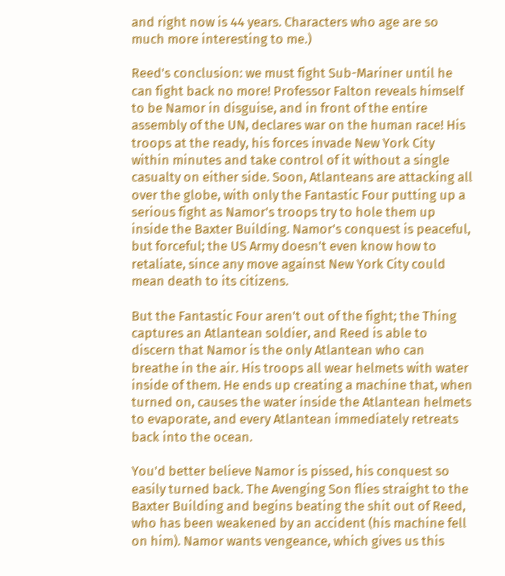and right now is 44 years. Characters who age are so much more interesting to me.)

Reed's conclusion: we must fight Sub-Mariner until he can fight back no more! Professor Falton reveals himself to be Namor in disguise, and in front of the entire assembly of the UN, declares war on the human race! His troops at the ready, his forces invade New York City within minutes and take control of it without a single casualty on either side. Soon, Atlanteans are attacking all over the globe, with only the Fantastic Four putting up a serious fight as Namor's troops try to hole them up inside the Baxter Building. Namor's conquest is peaceful, but forceful; the US Army doesn't even know how to retaliate, since any move against New York City could mean death to its citizens.

But the Fantastic Four aren't out of the fight; the Thing captures an Atlantean soldier, and Reed is able to discern that Namor is the only Atlantean who can breathe in the air. His troops all wear helmets with water inside of them. He ends up creating a machine that, when turned on, causes the water inside the Atlantean helmets to evaporate, and every Atlantean immediately retreats back into the ocean.

You'd better believe Namor is pissed, his conquest so easily turned back. The Avenging Son flies straight to the Baxter Building and begins beating the shit out of Reed, who has been weakened by an accident (his machine fell on him). Namor wants vengeance, which gives us this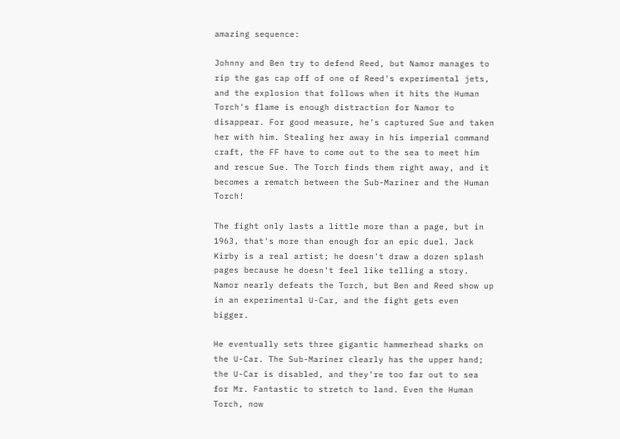amazing sequence:

Johnny and Ben try to defend Reed, but Namor manages to rip the gas cap off of one of Reed's experimental jets, and the explosion that follows when it hits the Human Torch's flame is enough distraction for Namor to disappear. For good measure, he's captured Sue and taken her with him. Stealing her away in his imperial command craft, the FF have to come out to the sea to meet him and rescue Sue. The Torch finds them right away, and it becomes a rematch between the Sub-Mariner and the Human Torch!

The fight only lasts a little more than a page, but in 1963, that's more than enough for an epic duel. Jack Kirby is a real artist; he doesn't draw a dozen splash pages because he doesn't feel like telling a story. Namor nearly defeats the Torch, but Ben and Reed show up in an experimental U-Car, and the fight gets even bigger.

He eventually sets three gigantic hammerhead sharks on the U-Car. The Sub-Mariner clearly has the upper hand; the U-Car is disabled, and they're too far out to sea for Mr. Fantastic to stretch to land. Even the Human Torch, now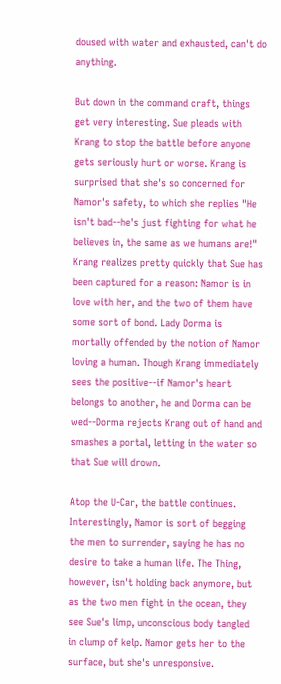doused with water and exhausted, can't do anything.

But down in the command craft, things get very interesting. Sue pleads with Krang to stop the battle before anyone gets seriously hurt or worse. Krang is surprised that she's so concerned for Namor's safety, to which she replies "He isn't bad--he's just fighting for what he believes in, the same as we humans are!" Krang realizes pretty quickly that Sue has been captured for a reason: Namor is in love with her, and the two of them have some sort of bond. Lady Dorma is mortally offended by the notion of Namor loving a human. Though Krang immediately sees the positive--if Namor's heart belongs to another, he and Dorma can be wed--Dorma rejects Krang out of hand and smashes a portal, letting in the water so that Sue will drown.

Atop the U-Car, the battle continues. Interestingly, Namor is sort of begging the men to surrender, saying he has no desire to take a human life. The Thing, however, isn't holding back anymore, but as the two men fight in the ocean, they see Sue's limp, unconscious body tangled in clump of kelp. Namor gets her to the surface, but she's unresponsive.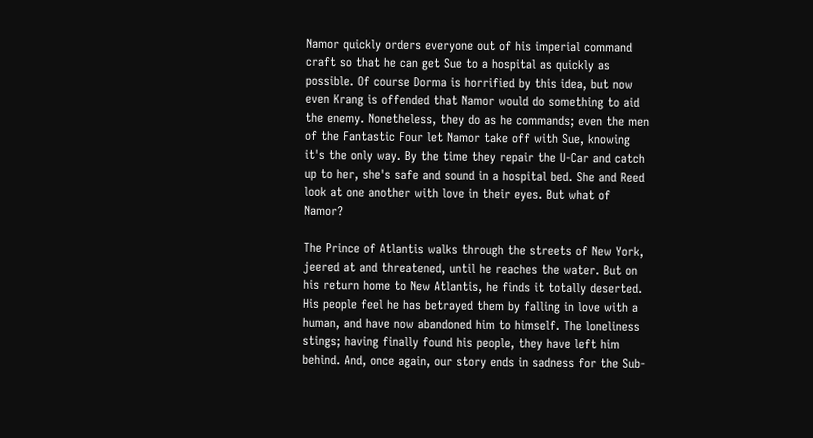Namor quickly orders everyone out of his imperial command craft so that he can get Sue to a hospital as quickly as possible. Of course Dorma is horrified by this idea, but now even Krang is offended that Namor would do something to aid the enemy. Nonetheless, they do as he commands; even the men of the Fantastic Four let Namor take off with Sue, knowing it's the only way. By the time they repair the U-Car and catch up to her, she's safe and sound in a hospital bed. She and Reed look at one another with love in their eyes. But what of Namor?

The Prince of Atlantis walks through the streets of New York, jeered at and threatened, until he reaches the water. But on his return home to New Atlantis, he finds it totally deserted. His people feel he has betrayed them by falling in love with a human, and have now abandoned him to himself. The loneliness stings; having finally found his people, they have left him behind. And, once again, our story ends in sadness for the Sub-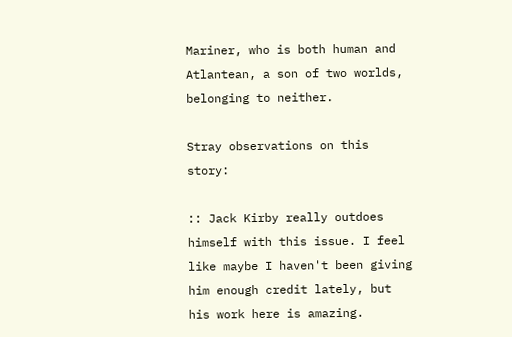Mariner, who is both human and Atlantean, a son of two worlds, belonging to neither.

Stray observations on this story:

:: Jack Kirby really outdoes himself with this issue. I feel like maybe I haven't been giving him enough credit lately, but his work here is amazing.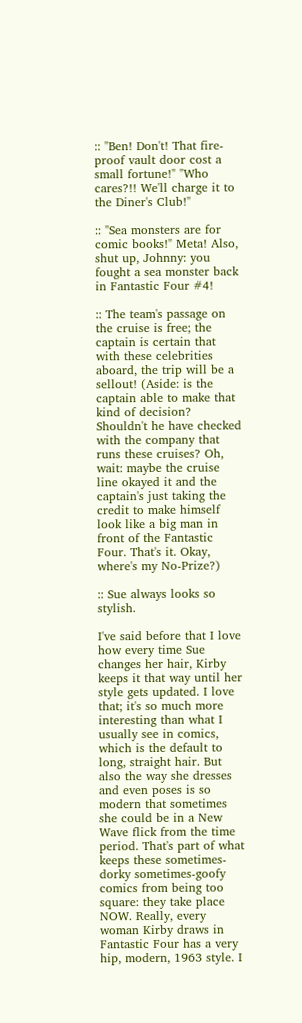:: "Ben! Don't! That fire-proof vault door cost a small fortune!" "Who cares?!! We'll charge it to the Diner's Club!"

:: "Sea monsters are for comic books!" Meta! Also, shut up, Johnny: you fought a sea monster back in Fantastic Four #4!

:: The team's passage on the cruise is free; the captain is certain that with these celebrities aboard, the trip will be a sellout! (Aside: is the captain able to make that kind of decision? Shouldn't he have checked with the company that runs these cruises? Oh, wait: maybe the cruise line okayed it and the captain's just taking the credit to make himself look like a big man in front of the Fantastic Four. That's it. Okay, where's my No-Prize?)

:: Sue always looks so stylish.

I've said before that I love how every time Sue changes her hair, Kirby keeps it that way until her style gets updated. I love that; it's so much more interesting than what I usually see in comics, which is the default to long, straight hair. But also the way she dresses and even poses is so modern that sometimes she could be in a New Wave flick from the time period. That's part of what keeps these sometimes-dorky sometimes-goofy comics from being too square: they take place NOW. Really, every woman Kirby draws in Fantastic Four has a very hip, modern, 1963 style. I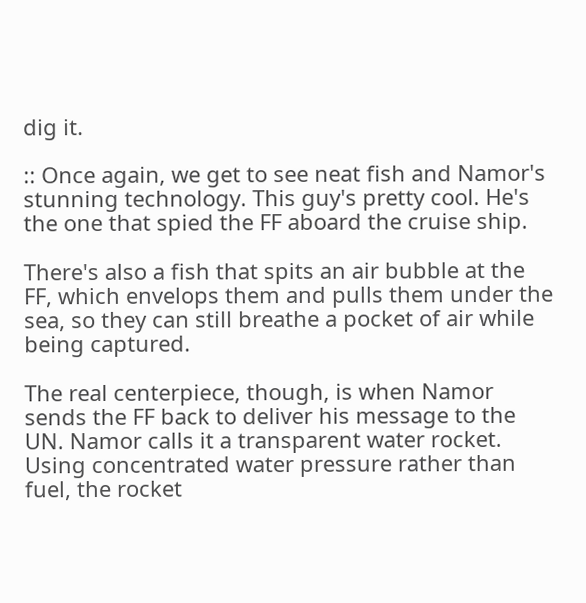dig it.

:: Once again, we get to see neat fish and Namor's stunning technology. This guy's pretty cool. He's the one that spied the FF aboard the cruise ship.

There's also a fish that spits an air bubble at the FF, which envelops them and pulls them under the sea, so they can still breathe a pocket of air while being captured.

The real centerpiece, though, is when Namor sends the FF back to deliver his message to the UN. Namor calls it a transparent water rocket. Using concentrated water pressure rather than fuel, the rocket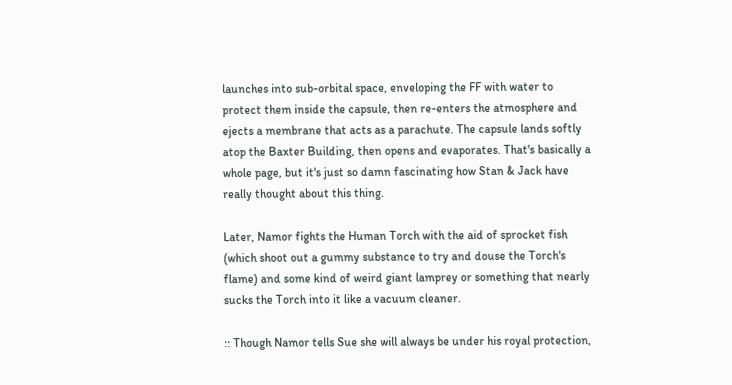launches into sub-orbital space, enveloping the FF with water to protect them inside the capsule, then re-enters the atmosphere and ejects a membrane that acts as a parachute. The capsule lands softly atop the Baxter Building, then opens and evaporates. That's basically a whole page, but it's just so damn fascinating how Stan & Jack have really thought about this thing.

Later, Namor fights the Human Torch with the aid of sprocket fish (which shoot out a gummy substance to try and douse the Torch's flame) and some kind of weird giant lamprey or something that nearly sucks the Torch into it like a vacuum cleaner.

:: Though Namor tells Sue she will always be under his royal protection,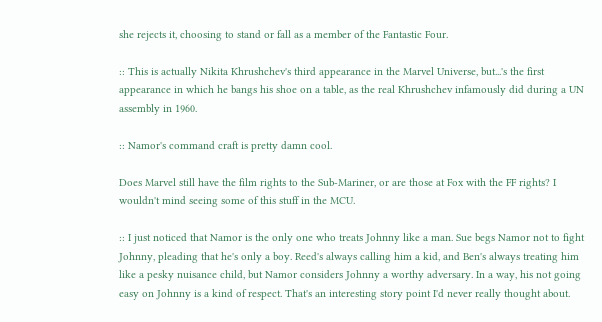she rejects it, choosing to stand or fall as a member of the Fantastic Four.

:: This is actually Nikita Khrushchev's third appearance in the Marvel Universe, but...'s the first appearance in which he bangs his shoe on a table, as the real Khrushchev infamously did during a UN assembly in 1960.

:: Namor's command craft is pretty damn cool.

Does Marvel still have the film rights to the Sub-Mariner, or are those at Fox with the FF rights? I wouldn't mind seeing some of this stuff in the MCU.

:: I just noticed that Namor is the only one who treats Johnny like a man. Sue begs Namor not to fight Johnny, pleading that he's only a boy. Reed's always calling him a kid, and Ben's always treating him like a pesky nuisance child, but Namor considers Johnny a worthy adversary. In a way, his not going easy on Johnny is a kind of respect. That's an interesting story point I'd never really thought about.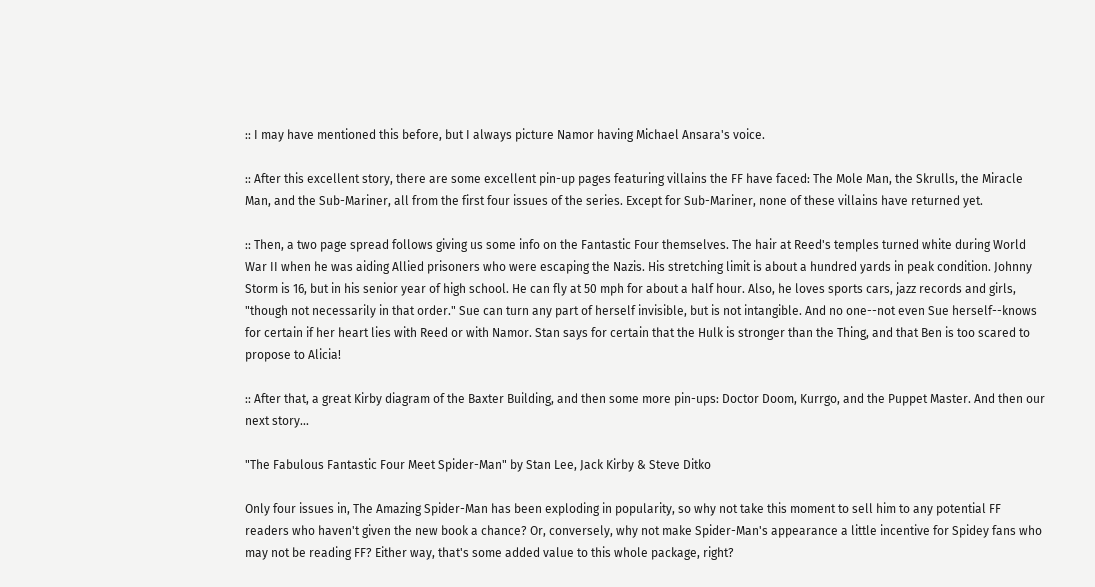:: I may have mentioned this before, but I always picture Namor having Michael Ansara's voice.

:: After this excellent story, there are some excellent pin-up pages featuring villains the FF have faced: The Mole Man, the Skrulls, the Miracle Man, and the Sub-Mariner, all from the first four issues of the series. Except for Sub-Mariner, none of these villains have returned yet.

:: Then, a two page spread follows giving us some info on the Fantastic Four themselves. The hair at Reed's temples turned white during World War II when he was aiding Allied prisoners who were escaping the Nazis. His stretching limit is about a hundred yards in peak condition. Johnny Storm is 16, but in his senior year of high school. He can fly at 50 mph for about a half hour. Also, he loves sports cars, jazz records and girls, "though not necessarily in that order." Sue can turn any part of herself invisible, but is not intangible. And no one--not even Sue herself--knows for certain if her heart lies with Reed or with Namor. Stan says for certain that the Hulk is stronger than the Thing, and that Ben is too scared to propose to Alicia!

:: After that, a great Kirby diagram of the Baxter Building, and then some more pin-ups: Doctor Doom, Kurrgo, and the Puppet Master. And then our next story...

"The Fabulous Fantastic Four Meet Spider-Man" by Stan Lee, Jack Kirby & Steve Ditko

Only four issues in, The Amazing Spider-Man has been exploding in popularity, so why not take this moment to sell him to any potential FF readers who haven't given the new book a chance? Or, conversely, why not make Spider-Man's appearance a little incentive for Spidey fans who may not be reading FF? Either way, that's some added value to this whole package, right?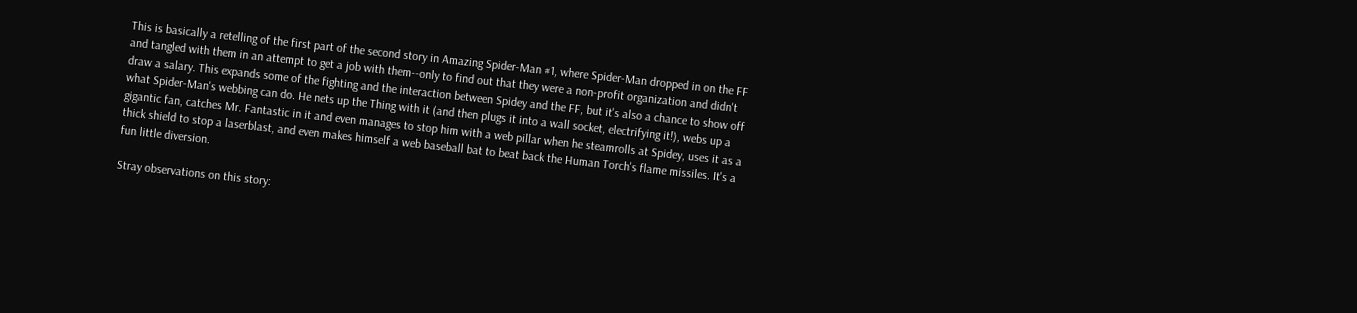This is basically a retelling of the first part of the second story in Amazing Spider-Man #1, where Spider-Man dropped in on the FF and tangled with them in an attempt to get a job with them--only to find out that they were a non-profit organization and didn't draw a salary. This expands some of the fighting and the interaction between Spidey and the FF, but it's also a chance to show off what Spider-Man's webbing can do. He nets up the Thing with it (and then plugs it into a wall socket, electrifying it!), webs up a gigantic fan, catches Mr. Fantastic in it and even manages to stop him with a web pillar when he steamrolls at Spidey, uses it as a thick shield to stop a laserblast, and even makes himself a web baseball bat to beat back the Human Torch's flame missiles. It's a fun little diversion.

Stray observations on this story: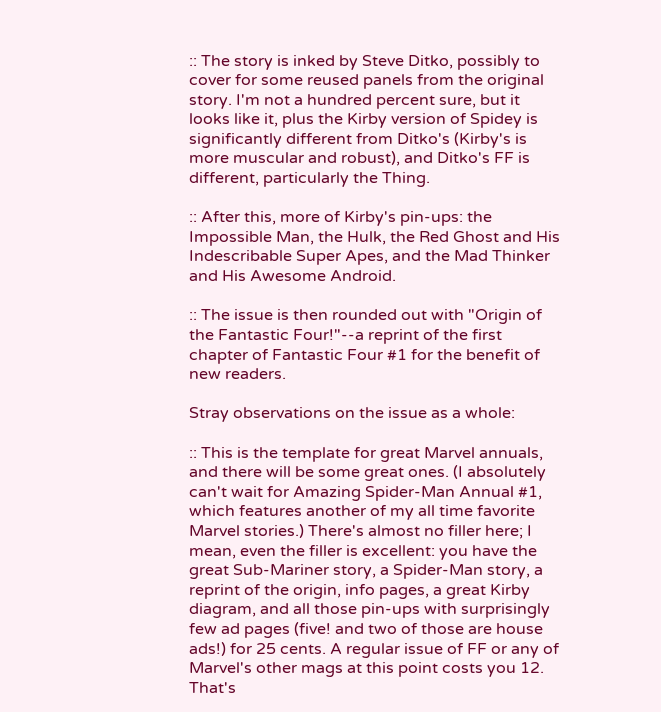:: The story is inked by Steve Ditko, possibly to cover for some reused panels from the original story. I'm not a hundred percent sure, but it looks like it, plus the Kirby version of Spidey is significantly different from Ditko's (Kirby's is more muscular and robust), and Ditko's FF is different, particularly the Thing.

:: After this, more of Kirby's pin-ups: the Impossible Man, the Hulk, the Red Ghost and His Indescribable Super Apes, and the Mad Thinker and His Awesome Android.

:: The issue is then rounded out with "Origin of the Fantastic Four!"--a reprint of the first chapter of Fantastic Four #1 for the benefit of new readers.

Stray observations on the issue as a whole:

:: This is the template for great Marvel annuals, and there will be some great ones. (I absolutely can't wait for Amazing Spider-Man Annual #1, which features another of my all time favorite Marvel stories.) There's almost no filler here; I mean, even the filler is excellent: you have the great Sub-Mariner story, a Spider-Man story, a reprint of the origin, info pages, a great Kirby diagram, and all those pin-ups with surprisingly few ad pages (five! and two of those are house ads!) for 25 cents. A regular issue of FF or any of Marvel's other mags at this point costs you 12. That's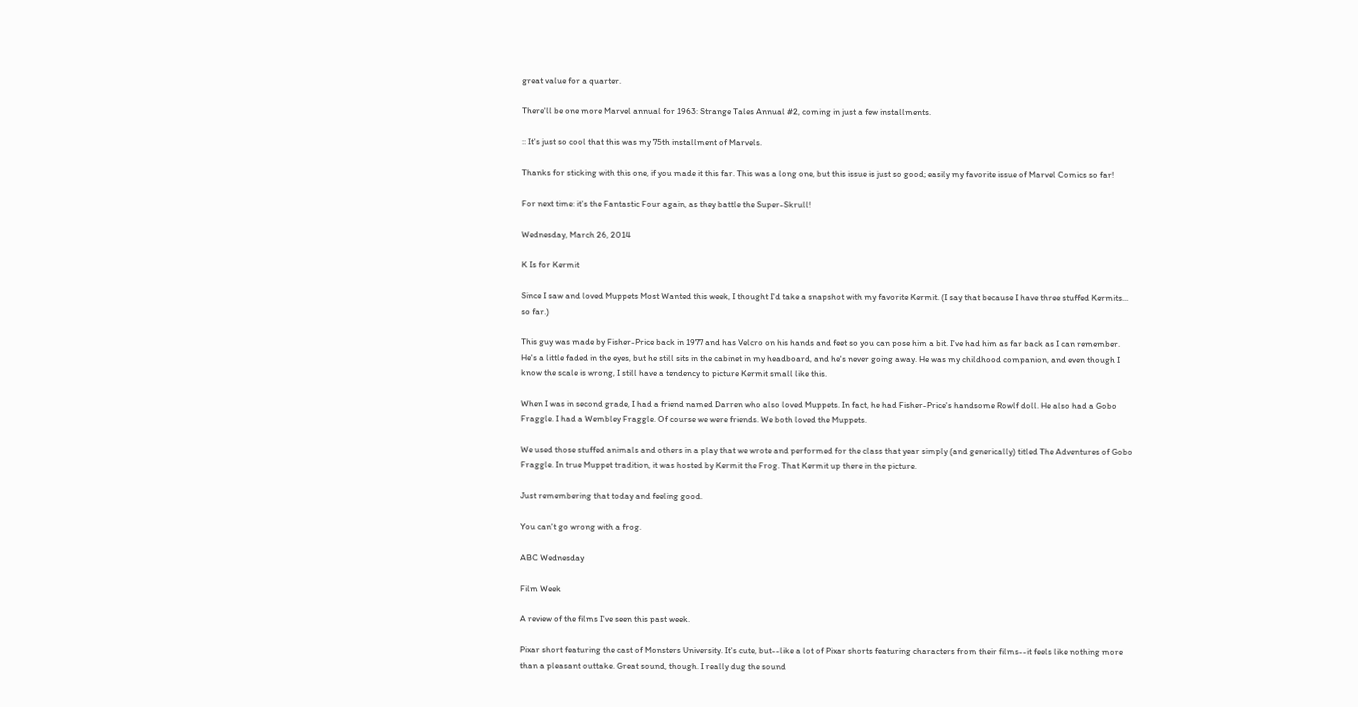great value for a quarter.

There'll be one more Marvel annual for 1963: Strange Tales Annual #2, coming in just a few installments.

:: It's just so cool that this was my 75th installment of Marvels.

Thanks for sticking with this one, if you made it this far. This was a long one, but this issue is just so good; easily my favorite issue of Marvel Comics so far!

For next time: it's the Fantastic Four again, as they battle the Super-Skrull!

Wednesday, March 26, 2014

K Is for Kermit

Since I saw and loved Muppets Most Wanted this week, I thought I'd take a snapshot with my favorite Kermit. (I say that because I have three stuffed Kermits... so far.)

This guy was made by Fisher-Price back in 1977 and has Velcro on his hands and feet so you can pose him a bit. I've had him as far back as I can remember. He's a little faded in the eyes, but he still sits in the cabinet in my headboard, and he's never going away. He was my childhood companion, and even though I know the scale is wrong, I still have a tendency to picture Kermit small like this.

When I was in second grade, I had a friend named Darren who also loved Muppets. In fact, he had Fisher-Price's handsome Rowlf doll. He also had a Gobo Fraggle. I had a Wembley Fraggle. Of course we were friends. We both loved the Muppets.

We used those stuffed animals and others in a play that we wrote and performed for the class that year simply (and generically) titled The Adventures of Gobo Fraggle. In true Muppet tradition, it was hosted by Kermit the Frog. That Kermit up there in the picture.

Just remembering that today and feeling good.

You can't go wrong with a frog.

ABC Wednesday

Film Week

A review of the films I've seen this past week.

Pixar short featuring the cast of Monsters University. It's cute, but--like a lot of Pixar shorts featuring characters from their films--it feels like nothing more than a pleasant outtake. Great sound, though. I really dug the sound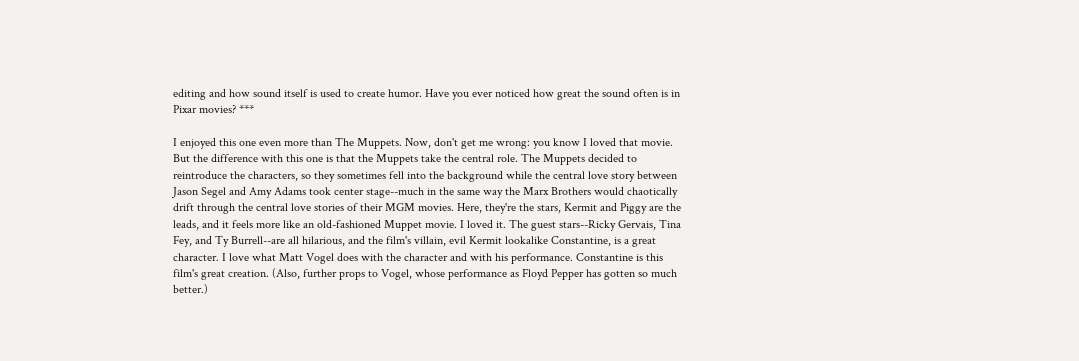editing and how sound itself is used to create humor. Have you ever noticed how great the sound often is in Pixar movies? ***

I enjoyed this one even more than The Muppets. Now, don't get me wrong: you know I loved that movie. But the difference with this one is that the Muppets take the central role. The Muppets decided to reintroduce the characters, so they sometimes fell into the background while the central love story between Jason Segel and Amy Adams took center stage--much in the same way the Marx Brothers would chaotically drift through the central love stories of their MGM movies. Here, they're the stars, Kermit and Piggy are the leads, and it feels more like an old-fashioned Muppet movie. I loved it. The guest stars--Ricky Gervais, Tina Fey, and Ty Burrell--are all hilarious, and the film's villain, evil Kermit lookalike Constantine, is a great character. I love what Matt Vogel does with the character and with his performance. Constantine is this film's great creation. (Also, further props to Vogel, whose performance as Floyd Pepper has gotten so much better.)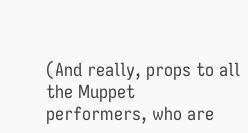(And really, props to all the Muppet performers, who are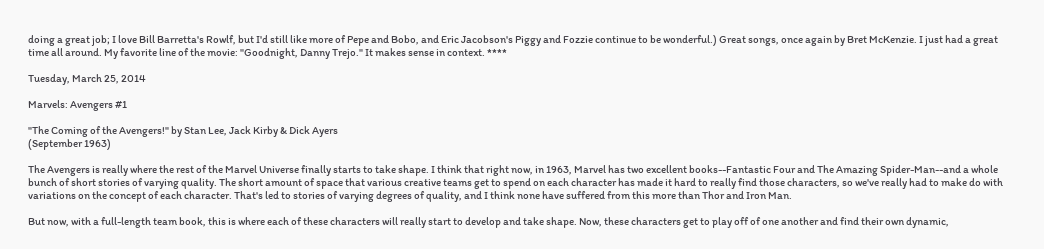doing a great job; I love Bill Barretta's Rowlf, but I'd still like more of Pepe and Bobo, and Eric Jacobson's Piggy and Fozzie continue to be wonderful.) Great songs, once again by Bret McKenzie. I just had a great time all around. My favorite line of the movie: "Goodnight, Danny Trejo." It makes sense in context. ****

Tuesday, March 25, 2014

Marvels: Avengers #1

"The Coming of the Avengers!" by Stan Lee, Jack Kirby & Dick Ayers
(September 1963)

The Avengers is really where the rest of the Marvel Universe finally starts to take shape. I think that right now, in 1963, Marvel has two excellent books--Fantastic Four and The Amazing Spider-Man--and a whole bunch of short stories of varying quality. The short amount of space that various creative teams get to spend on each character has made it hard to really find those characters, so we've really had to make do with variations on the concept of each character. That's led to stories of varying degrees of quality, and I think none have suffered from this more than Thor and Iron Man.

But now, with a full-length team book, this is where each of these characters will really start to develop and take shape. Now, these characters get to play off of one another and find their own dynamic,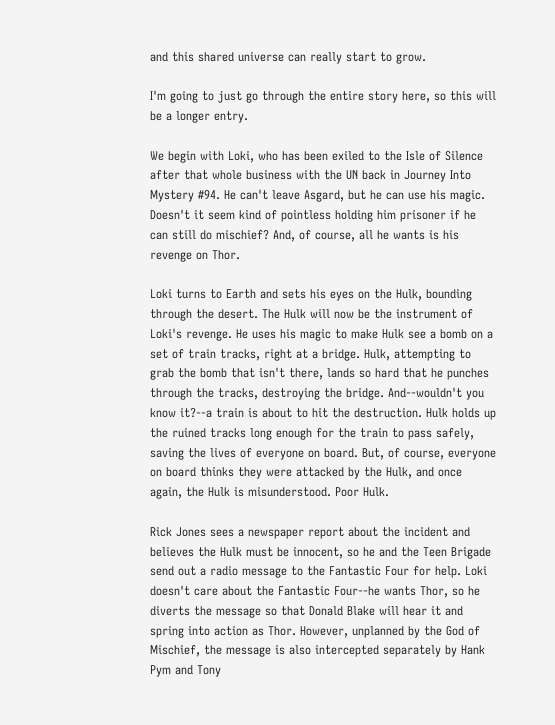and this shared universe can really start to grow.

I'm going to just go through the entire story here, so this will be a longer entry.

We begin with Loki, who has been exiled to the Isle of Silence after that whole business with the UN back in Journey Into Mystery #94. He can't leave Asgard, but he can use his magic. Doesn't it seem kind of pointless holding him prisoner if he can still do mischief? And, of course, all he wants is his revenge on Thor.

Loki turns to Earth and sets his eyes on the Hulk, bounding through the desert. The Hulk will now be the instrument of Loki's revenge. He uses his magic to make Hulk see a bomb on a set of train tracks, right at a bridge. Hulk, attempting to grab the bomb that isn't there, lands so hard that he punches through the tracks, destroying the bridge. And--wouldn't you know it?--a train is about to hit the destruction. Hulk holds up the ruined tracks long enough for the train to pass safely, saving the lives of everyone on board. But, of course, everyone on board thinks they were attacked by the Hulk, and once again, the Hulk is misunderstood. Poor Hulk.

Rick Jones sees a newspaper report about the incident and believes the Hulk must be innocent, so he and the Teen Brigade send out a radio message to the Fantastic Four for help. Loki doesn't care about the Fantastic Four--he wants Thor, so he diverts the message so that Donald Blake will hear it and spring into action as Thor. However, unplanned by the God of Mischief, the message is also intercepted separately by Hank Pym and Tony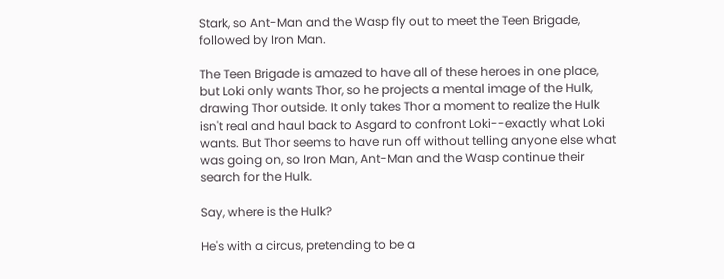Stark, so Ant-Man and the Wasp fly out to meet the Teen Brigade, followed by Iron Man.

The Teen Brigade is amazed to have all of these heroes in one place, but Loki only wants Thor, so he projects a mental image of the Hulk, drawing Thor outside. It only takes Thor a moment to realize the Hulk isn't real and haul back to Asgard to confront Loki--exactly what Loki wants. But Thor seems to have run off without telling anyone else what was going on, so Iron Man, Ant-Man and the Wasp continue their search for the Hulk.

Say, where is the Hulk?

He's with a circus, pretending to be a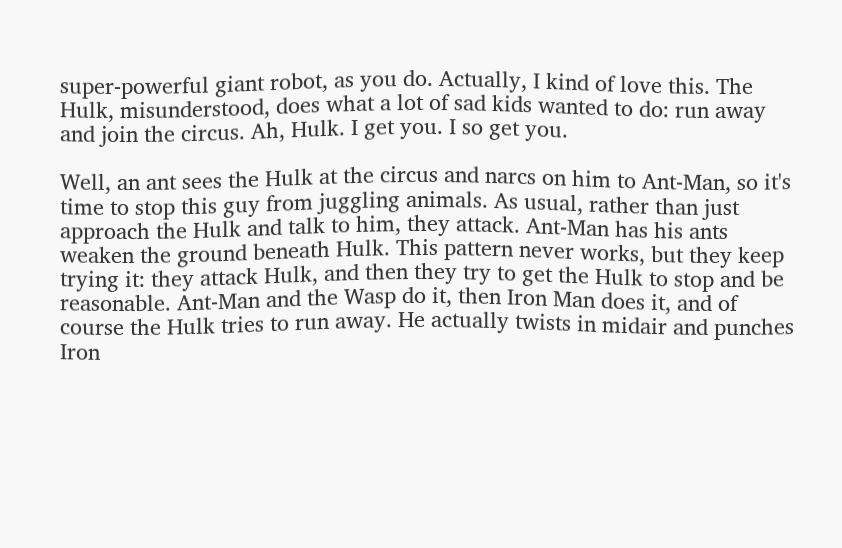super-powerful giant robot, as you do. Actually, I kind of love this. The Hulk, misunderstood, does what a lot of sad kids wanted to do: run away and join the circus. Ah, Hulk. I get you. I so get you.

Well, an ant sees the Hulk at the circus and narcs on him to Ant-Man, so it's time to stop this guy from juggling animals. As usual, rather than just approach the Hulk and talk to him, they attack. Ant-Man has his ants weaken the ground beneath Hulk. This pattern never works, but they keep trying it: they attack Hulk, and then they try to get the Hulk to stop and be reasonable. Ant-Man and the Wasp do it, then Iron Man does it, and of course the Hulk tries to run away. He actually twists in midair and punches Iron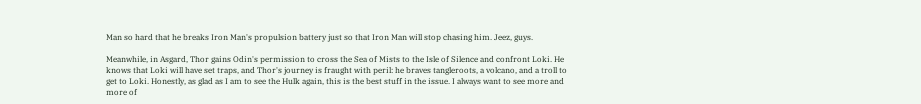Man so hard that he breaks Iron Man's propulsion battery just so that Iron Man will stop chasing him. Jeez, guys.

Meanwhile, in Asgard, Thor gains Odin's permission to cross the Sea of Mists to the Isle of Silence and confront Loki. He knows that Loki will have set traps, and Thor's journey is fraught with peril: he braves tangleroots, a volcano, and a troll to get to Loki. Honestly, as glad as I am to see the Hulk again, this is the best stuff in the issue. I always want to see more and more of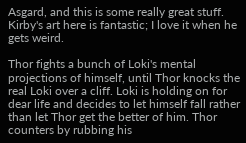Asgard, and this is some really great stuff. Kirby's art here is fantastic; I love it when he gets weird.

Thor fights a bunch of Loki's mental projections of himself, until Thor knocks the real Loki over a cliff. Loki is holding on for dear life and decides to let himself fall rather than let Thor get the better of him. Thor counters by rubbing his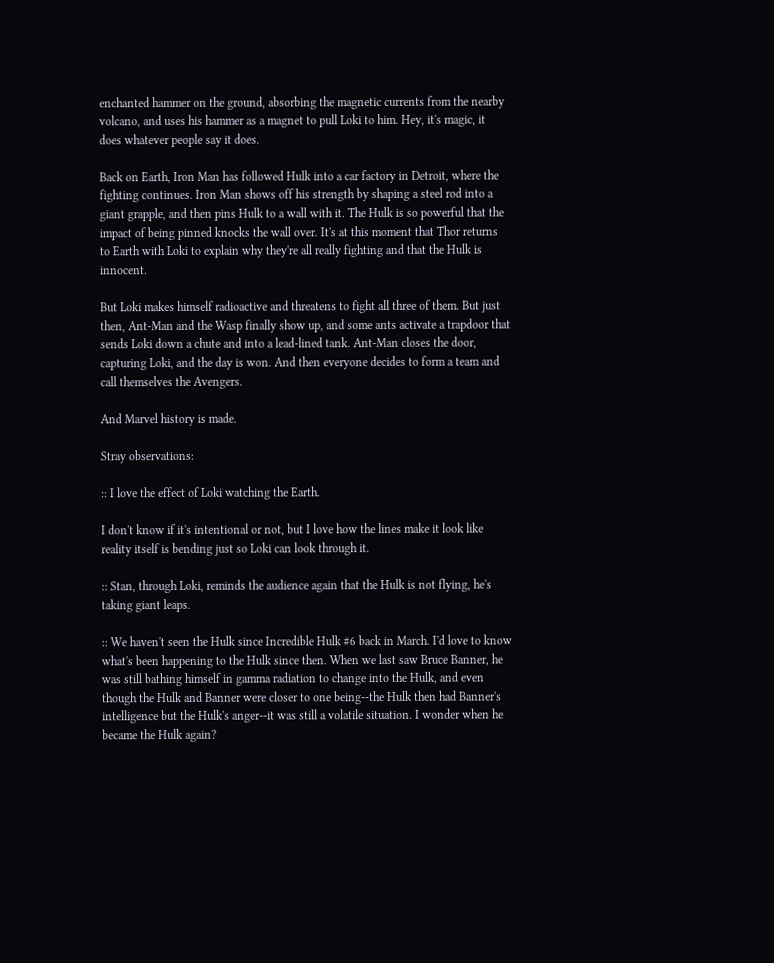enchanted hammer on the ground, absorbing the magnetic currents from the nearby volcano, and uses his hammer as a magnet to pull Loki to him. Hey, it's magic, it does whatever people say it does.

Back on Earth, Iron Man has followed Hulk into a car factory in Detroit, where the fighting continues. Iron Man shows off his strength by shaping a steel rod into a giant grapple, and then pins Hulk to a wall with it. The Hulk is so powerful that the impact of being pinned knocks the wall over. It's at this moment that Thor returns to Earth with Loki to explain why they're all really fighting and that the Hulk is innocent.

But Loki makes himself radioactive and threatens to fight all three of them. But just then, Ant-Man and the Wasp finally show up, and some ants activate a trapdoor that sends Loki down a chute and into a lead-lined tank. Ant-Man closes the door, capturing Loki, and the day is won. And then everyone decides to form a team and call themselves the Avengers.

And Marvel history is made.

Stray observations:

:: I love the effect of Loki watching the Earth.

I don't know if it's intentional or not, but I love how the lines make it look like reality itself is bending just so Loki can look through it.

:: Stan, through Loki, reminds the audience again that the Hulk is not flying, he's taking giant leaps.

:: We haven't seen the Hulk since Incredible Hulk #6 back in March. I'd love to know what's been happening to the Hulk since then. When we last saw Bruce Banner, he was still bathing himself in gamma radiation to change into the Hulk, and even though the Hulk and Banner were closer to one being--the Hulk then had Banner's intelligence but the Hulk's anger--it was still a volatile situation. I wonder when he became the Hulk again?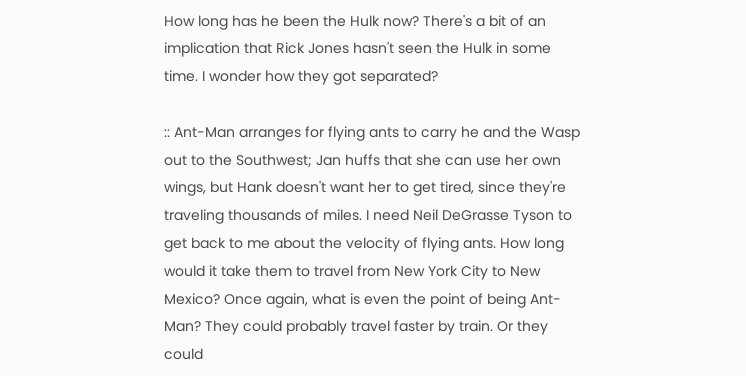How long has he been the Hulk now? There's a bit of an implication that Rick Jones hasn't seen the Hulk in some time. I wonder how they got separated?

:: Ant-Man arranges for flying ants to carry he and the Wasp out to the Southwest; Jan huffs that she can use her own wings, but Hank doesn't want her to get tired, since they're traveling thousands of miles. I need Neil DeGrasse Tyson to get back to me about the velocity of flying ants. How long would it take them to travel from New York City to New Mexico? Once again, what is even the point of being Ant-Man? They could probably travel faster by train. Or they could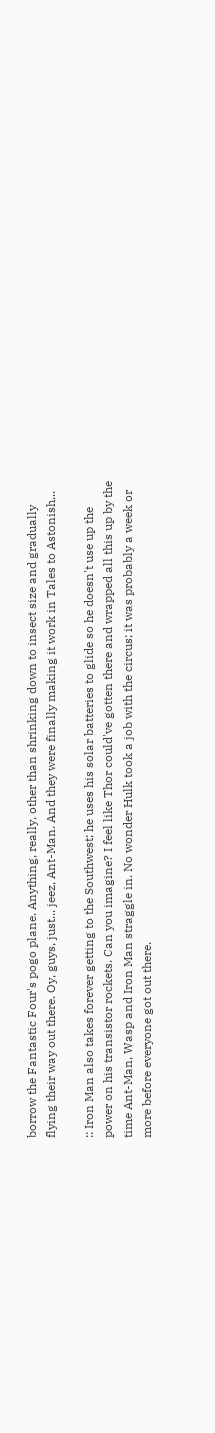borrow the Fantastic Four's pogo plane. Anything, really, other than shrinking down to insect size and gradually flying their way out there. Oy, guys, just... jeez, Ant-Man. And they were finally making it work in Tales to Astonish...

:: Iron Man also takes forever getting to the Southwest; he uses his solar batteries to glide so he doesn't use up the power on his transistor rockets. Can you imagine? I feel like Thor could've gotten there and wrapped all this up by the time Ant-Man, Wasp and Iron Man straggle in. No wonder Hulk took a job with the circus; it was probably a week or more before everyone got out there.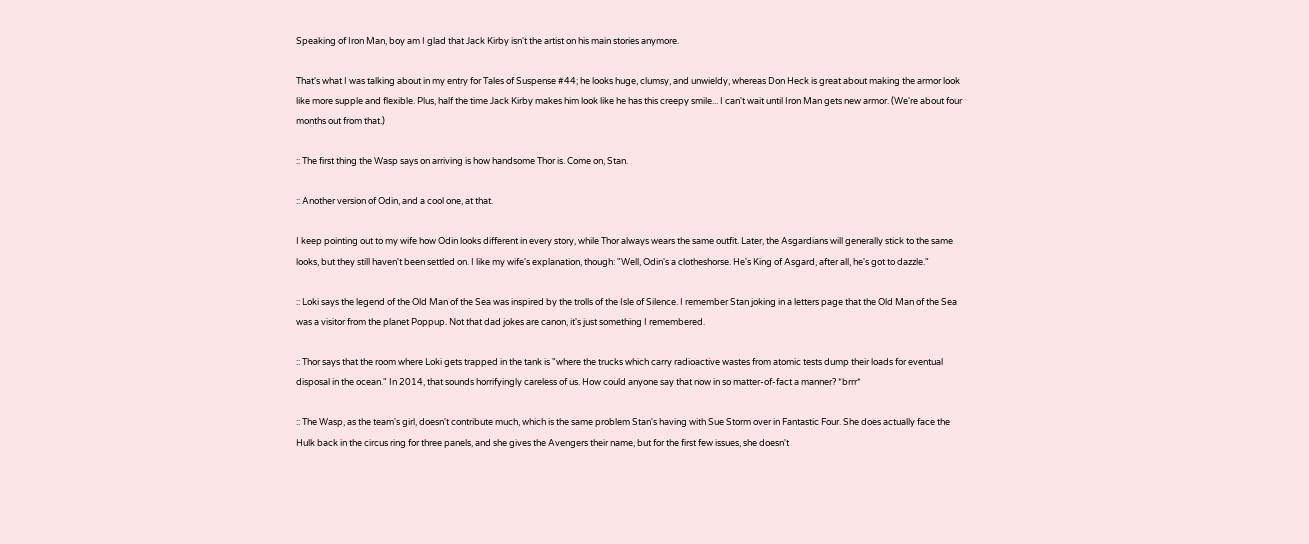Speaking of Iron Man, boy am I glad that Jack Kirby isn't the artist on his main stories anymore.

That's what I was talking about in my entry for Tales of Suspense #44; he looks huge, clumsy, and unwieldy, whereas Don Heck is great about making the armor look like more supple and flexible. Plus, half the time Jack Kirby makes him look like he has this creepy smile... I can't wait until Iron Man gets new armor. (We're about four months out from that.)

:: The first thing the Wasp says on arriving is how handsome Thor is. Come on, Stan.

:: Another version of Odin, and a cool one, at that.

I keep pointing out to my wife how Odin looks different in every story, while Thor always wears the same outfit. Later, the Asgardians will generally stick to the same looks, but they still haven't been settled on. I like my wife's explanation, though: "Well, Odin's a clotheshorse. He's King of Asgard, after all, he's got to dazzle."

:: Loki says the legend of the Old Man of the Sea was inspired by the trolls of the Isle of Silence. I remember Stan joking in a letters page that the Old Man of the Sea was a visitor from the planet Poppup. Not that dad jokes are canon, it's just something I remembered.

:: Thor says that the room where Loki gets trapped in the tank is "where the trucks which carry radioactive wastes from atomic tests dump their loads for eventual disposal in the ocean." In 2014, that sounds horrifyingly careless of us. How could anyone say that now in so matter-of-fact a manner? *brrr*

:: The Wasp, as the team's girl, doesn't contribute much, which is the same problem Stan's having with Sue Storm over in Fantastic Four. She does actually face the Hulk back in the circus ring for three panels, and she gives the Avengers their name, but for the first few issues, she doesn't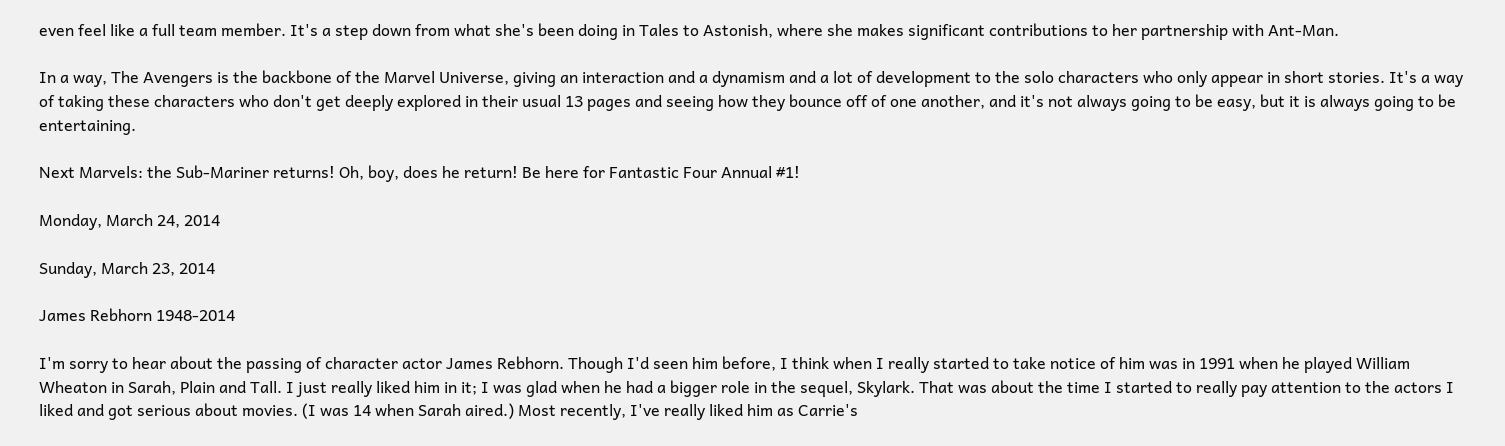even feel like a full team member. It's a step down from what she's been doing in Tales to Astonish, where she makes significant contributions to her partnership with Ant-Man.

In a way, The Avengers is the backbone of the Marvel Universe, giving an interaction and a dynamism and a lot of development to the solo characters who only appear in short stories. It's a way of taking these characters who don't get deeply explored in their usual 13 pages and seeing how they bounce off of one another, and it's not always going to be easy, but it is always going to be entertaining.

Next Marvels: the Sub-Mariner returns! Oh, boy, does he return! Be here for Fantastic Four Annual #1!

Monday, March 24, 2014

Sunday, March 23, 2014

James Rebhorn 1948-2014

I'm sorry to hear about the passing of character actor James Rebhorn. Though I'd seen him before, I think when I really started to take notice of him was in 1991 when he played William Wheaton in Sarah, Plain and Tall. I just really liked him in it; I was glad when he had a bigger role in the sequel, Skylark. That was about the time I started to really pay attention to the actors I liked and got serious about movies. (I was 14 when Sarah aired.) Most recently, I've really liked him as Carrie's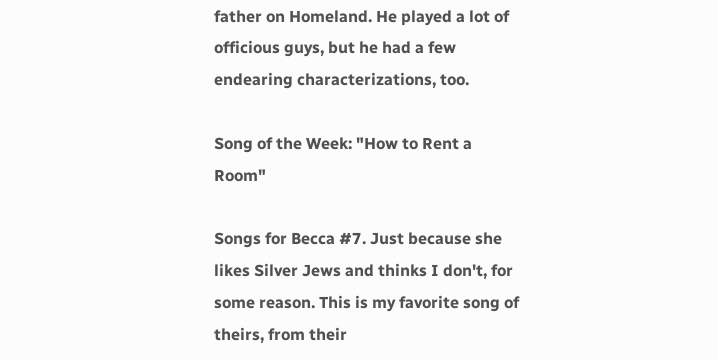father on Homeland. He played a lot of officious guys, but he had a few endearing characterizations, too.

Song of the Week: "How to Rent a Room"

Songs for Becca #7. Just because she likes Silver Jews and thinks I don't, for some reason. This is my favorite song of theirs, from their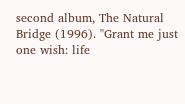second album, The Natural Bridge (1996). "Grant me just one wish: life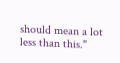should mean a lot less than this."